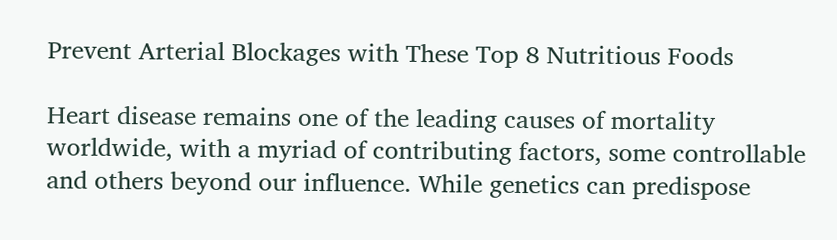Prevent Arterial Blockages with These Top 8 Nutritious Foods

Heart disease remains one of the leading causes of mortality worldwide, with a myriad of contributing factors, some controllable and others beyond our influence. While genetics can predispose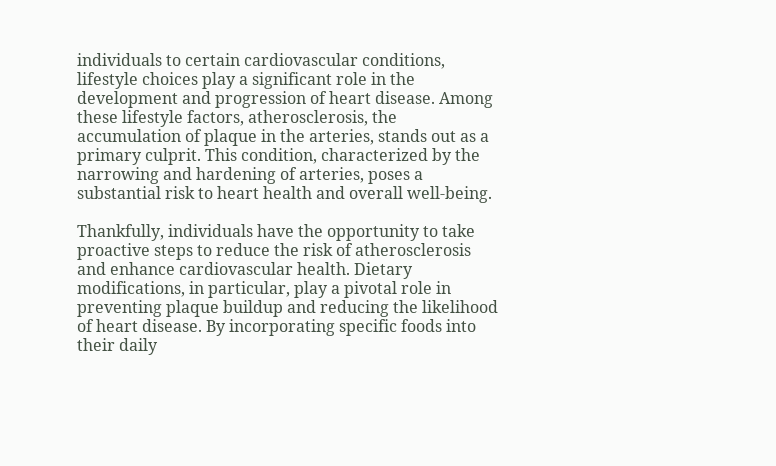individuals to certain cardiovascular conditions, lifestyle choices play a significant role in the development and progression of heart disease. Among these lifestyle factors, atherosclerosis, the accumulation of plaque in the arteries, stands out as a primary culprit. This condition, characterized by the narrowing and hardening of arteries, poses a substantial risk to heart health and overall well-being.

Thankfully, individuals have the opportunity to take proactive steps to reduce the risk of atherosclerosis and enhance cardiovascular health. Dietary modifications, in particular, play a pivotal role in preventing plaque buildup and reducing the likelihood of heart disease. By incorporating specific foods into their daily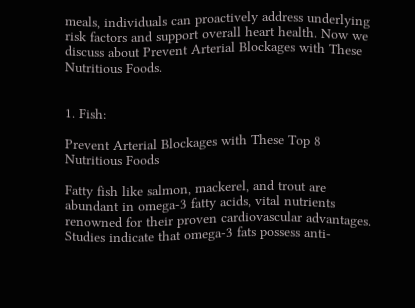meals, individuals can proactively address underlying risk factors and support overall heart health. Now we discuss about Prevent Arterial Blockages with These Nutritious Foods.


1. Fish:

Prevent Arterial Blockages with These Top 8 Nutritious Foods

Fatty fish like salmon, mackerel, and trout are abundant in omega-3 fatty acids, vital nutrients renowned for their proven cardiovascular advantages. Studies indicate that omega-3 fats possess anti-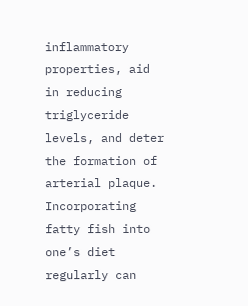inflammatory properties, aid in reducing triglyceride levels, and deter the formation of arterial plaque. Incorporating fatty fish into one’s diet regularly can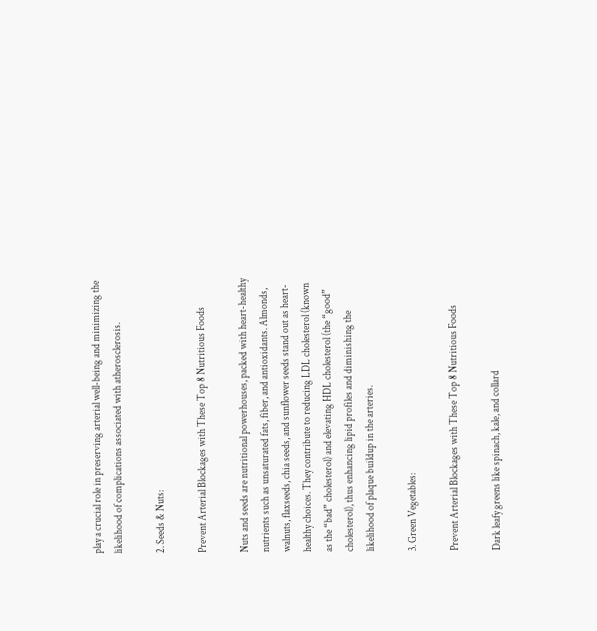play a crucial role in preserving arterial well-being and minimizing the likelihood of complications associated with atherosclerosis.

2. Seeds & Nuts:

Prevent Arterial Blockages with These Top 8 Nutritious Foods

Nuts and seeds are nutritional powerhouses, packed with heart-healthy nutrients such as unsaturated fats, fiber, and antioxidants. Almonds, walnuts, flaxseeds, chia seeds, and sunflower seeds stand out as heart-healthy choices. They contribute to reducing LDL cholesterol (known as the “bad” cholesterol) and elevating HDL cholesterol (the “good” cholesterol), thus enhancing lipid profiles and diminishing the likelihood of plaque buildup in the arteries.

3. Green Vegetables:

Prevent Arterial Blockages with These Top 8 Nutritious Foods

Dark leafy greens like spinach, kale, and collard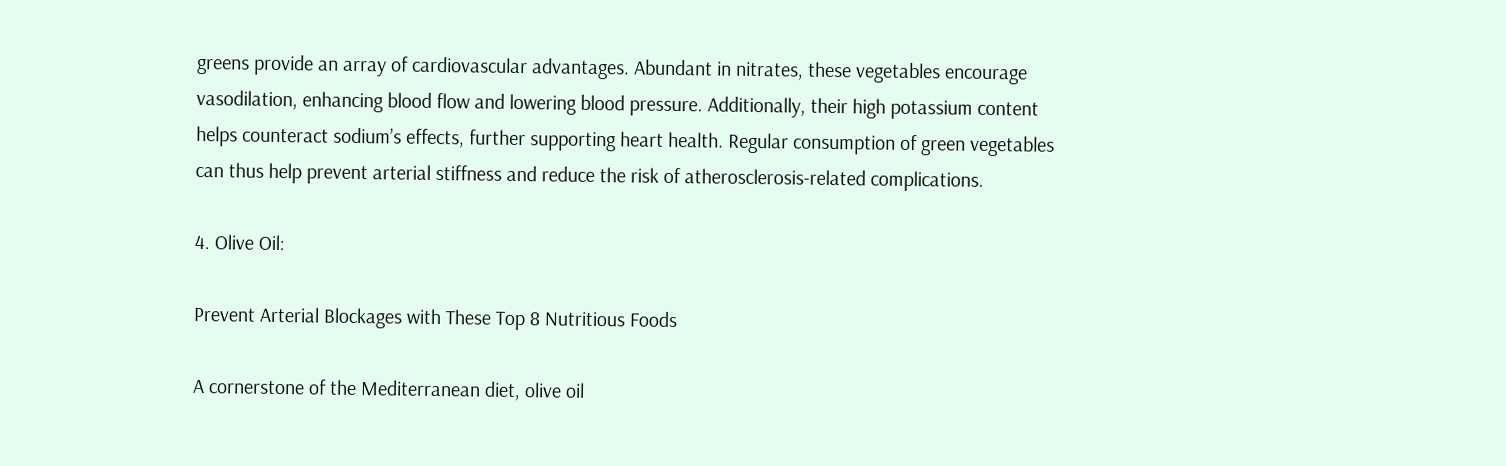greens provide an array of cardiovascular advantages. Abundant in nitrates, these vegetables encourage vasodilation, enhancing blood flow and lowering blood pressure. Additionally, their high potassium content helps counteract sodium’s effects, further supporting heart health. Regular consumption of green vegetables can thus help prevent arterial stiffness and reduce the risk of atherosclerosis-related complications.

4. Olive Oil:

Prevent Arterial Blockages with These Top 8 Nutritious Foods

A cornerstone of the Mediterranean diet, olive oil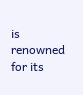is renowned for its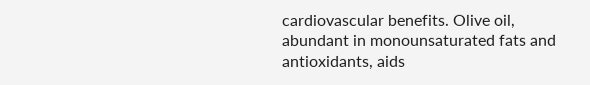cardiovascular benefits. Olive oil, abundant in monounsaturated fats and antioxidants, aids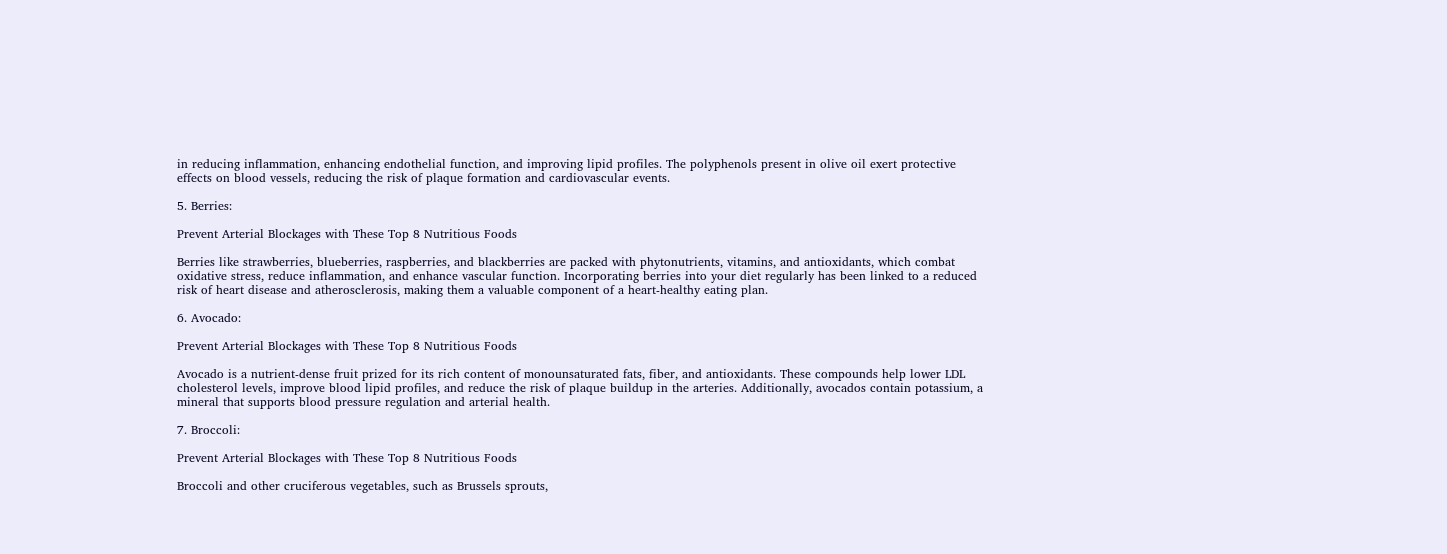in reducing inflammation, enhancing endothelial function, and improving lipid profiles. The polyphenols present in olive oil exert protective effects on blood vessels, reducing the risk of plaque formation and cardiovascular events.

5. Berries:

Prevent Arterial Blockages with These Top 8 Nutritious Foods

Berries like strawberries, blueberries, raspberries, and blackberries are packed with phytonutrients, vitamins, and antioxidants, which combat oxidative stress, reduce inflammation, and enhance vascular function. Incorporating berries into your diet regularly has been linked to a reduced risk of heart disease and atherosclerosis, making them a valuable component of a heart-healthy eating plan.

6. Avocado:

Prevent Arterial Blockages with These Top 8 Nutritious Foods

Avocado is a nutrient-dense fruit prized for its rich content of monounsaturated fats, fiber, and antioxidants. These compounds help lower LDL cholesterol levels, improve blood lipid profiles, and reduce the risk of plaque buildup in the arteries. Additionally, avocados contain potassium, a mineral that supports blood pressure regulation and arterial health.

7. Broccoli:

Prevent Arterial Blockages with These Top 8 Nutritious Foods

Broccoli and other cruciferous vegetables, such as Brussels sprouts,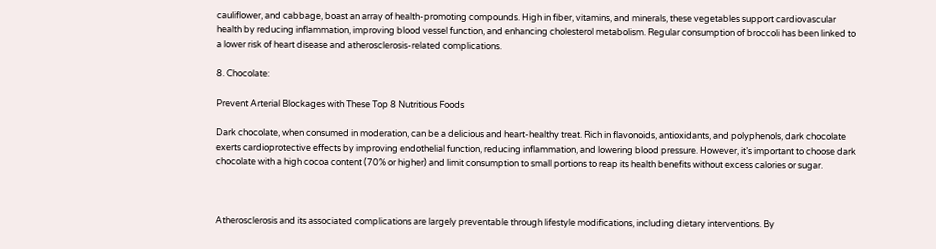cauliflower, and cabbage, boast an array of health-promoting compounds. High in fiber, vitamins, and minerals, these vegetables support cardiovascular health by reducing inflammation, improving blood vessel function, and enhancing cholesterol metabolism. Regular consumption of broccoli has been linked to a lower risk of heart disease and atherosclerosis-related complications.

8. Chocolate:

Prevent Arterial Blockages with These Top 8 Nutritious Foods

Dark chocolate, when consumed in moderation, can be a delicious and heart-healthy treat. Rich in flavonoids, antioxidants, and polyphenols, dark chocolate exerts cardioprotective effects by improving endothelial function, reducing inflammation, and lowering blood pressure. However, it’s important to choose dark chocolate with a high cocoa content (70% or higher) and limit consumption to small portions to reap its health benefits without excess calories or sugar.



Atherosclerosis and its associated complications are largely preventable through lifestyle modifications, including dietary interventions. By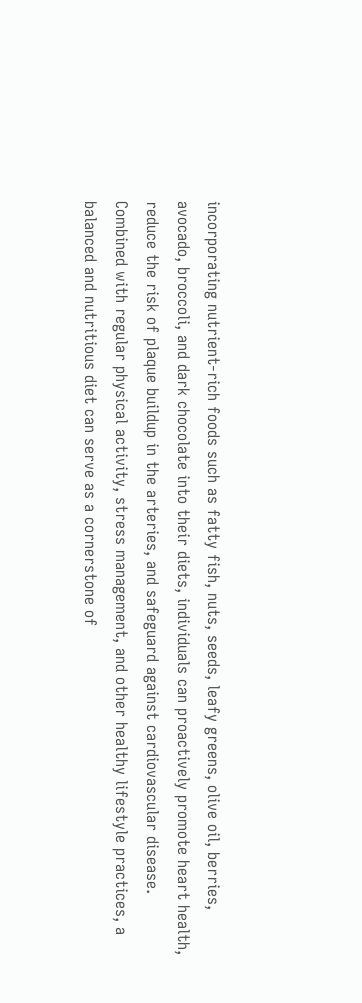incorporating nutrient-rich foods such as fatty fish, nuts, seeds, leafy greens, olive oil, berries, avocado, broccoli, and dark chocolate into their diets, individuals can proactively promote heart health, reduce the risk of plaque buildup in the arteries, and safeguard against cardiovascular disease. Combined with regular physical activity, stress management, and other healthy lifestyle practices, a balanced and nutritious diet can serve as a cornerstone of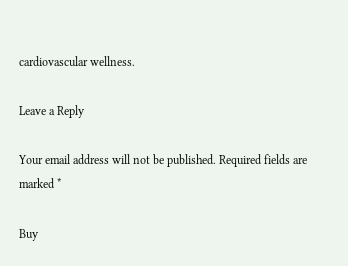cardiovascular wellness.

Leave a Reply

Your email address will not be published. Required fields are marked *

Buy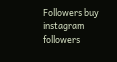Followers buy instagram followers